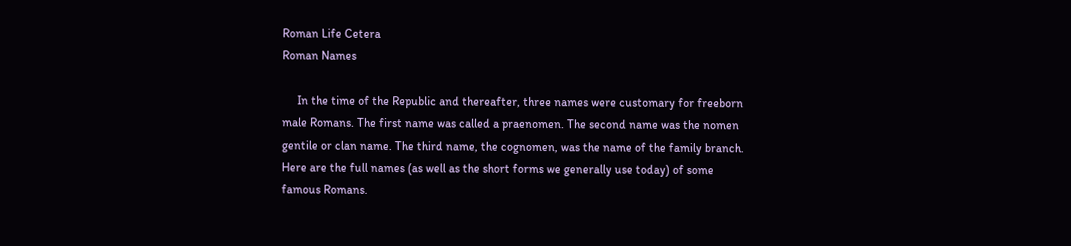Roman Life Cetera
Roman Names

     In the time of the Republic and thereafter, three names were customary for freeborn male Romans. The first name was called a praenomen. The second name was the nomen gentile or clan name. The third name, the cognomen, was the name of the family branch. Here are the full names (as well as the short forms we generally use today) of some famous Romans.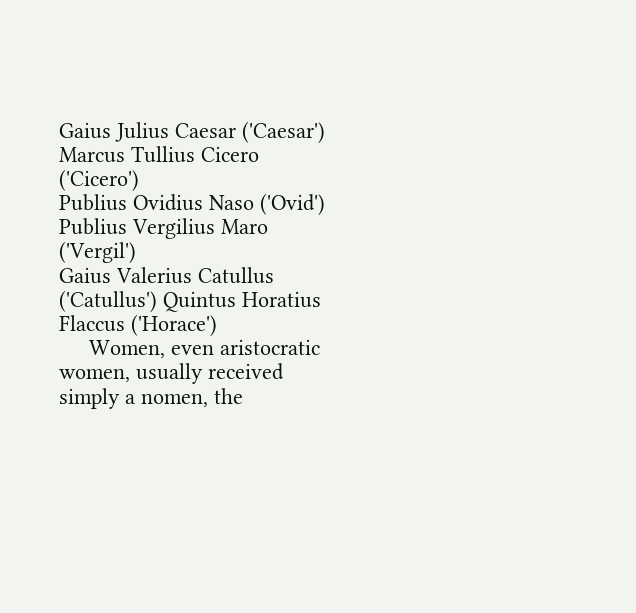Gaius Julius Caesar ('Caesar') Marcus Tullius Cicero ('Cicero')
Publius Ovidius Naso ('Ovid') Publius Vergilius Maro ('Vergil')
Gaius Valerius Catullus ('Catullus') Quintus Horatius Flaccus ('Horace')
     Women, even aristocratic women, usually received simply a nomen, the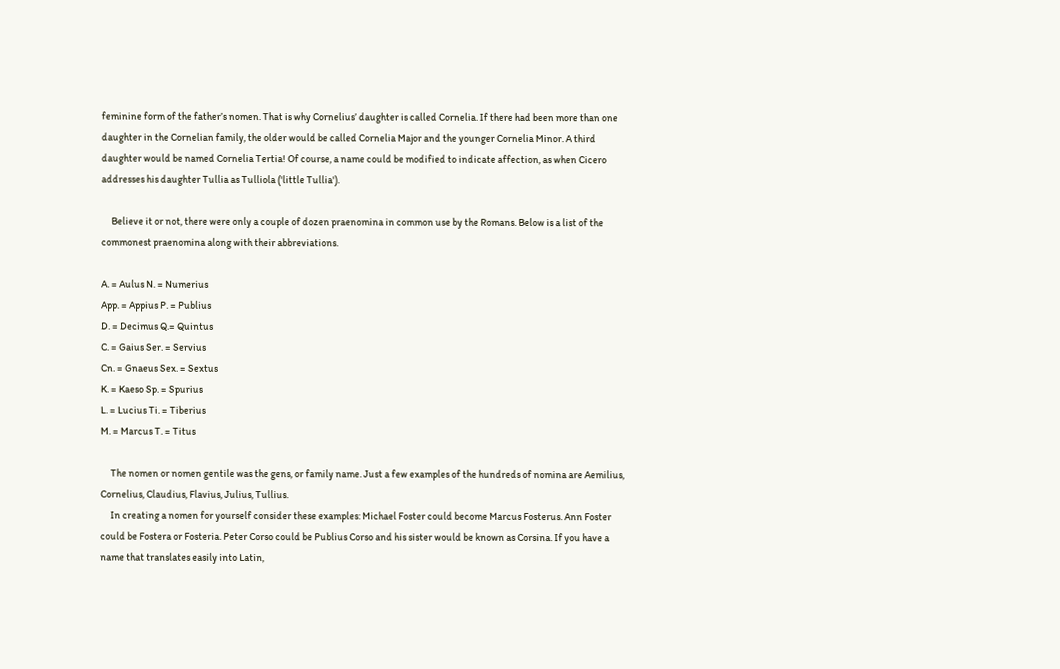feminine form of the father’s nomen. That is why Cornelius’ daughter is called Cornelia. If there had been more than one daughter in the Cornelian family, the older would be called Cornelia Major and the younger Cornelia Minor. A third daughter would be named Cornelia Tertia! Of course, a name could be modified to indicate affection, as when Cicero addresses his daughter Tullia as Tulliola ('little Tullia').

     Believe it or not, there were only a couple of dozen praenomina in common use by the Romans. Below is a list of the commonest praenomina along with their abbreviations.

A. = Aulus N. = Numerius
App. = Appius P. = Publius
D. = Decimus Q.= Quintus
C. = Gaius Ser. = Servius
Cn. = Gnaeus Sex. = Sextus
K. = Kaeso Sp. = Spurius
L. = Lucius Ti. = Tiberius
M. = Marcus T. = Titus

     The nomen or nomen gentile was the gens, or family name. Just a few examples of the hundreds of nomina are Aemilius, Cornelius, Claudius, Flavius, Julius, Tullius.
     In creating a nomen for yourself consider these examples: Michael Foster could become Marcus Fosterus. Ann Foster could be Fostera or Fosteria. Peter Corso could be Publius Corso and his sister would be known as Corsina. If you have a name that translates easily into Latin,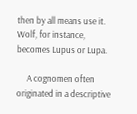then by all means use it. Wolf, for instance, becomes Lupus or Lupa.

     A cognomen often originated in a descriptive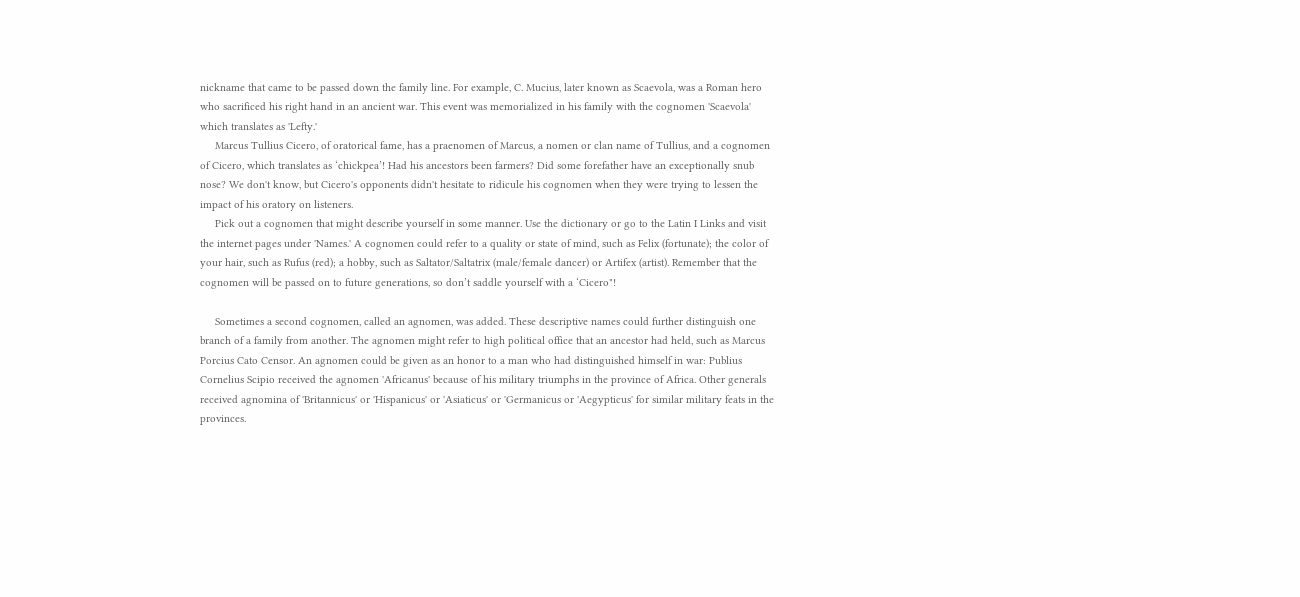nickname that came to be passed down the family line. For example, C. Mucius, later known as Scaevola, was a Roman hero who sacrificed his right hand in an ancient war. This event was memorialized in his family with the cognomen 'Scaevola' which translates as 'Lefty.'
     Marcus Tullius Cicero, of oratorical fame, has a praenomen of Marcus, a nomen or clan name of Tullius, and a cognomen of Cicero, which translates as ‘chickpea’! Had his ancestors been farmers? Did some forefather have an exceptionally snub nose? We don't know, but Cicero's opponents didn't hesitate to ridicule his cognomen when they were trying to lessen the impact of his oratory on listeners.
     Pick out a cognomen that might describe yourself in some manner. Use the dictionary or go to the Latin I Links and visit the internet pages under 'Names.' A cognomen could refer to a quality or state of mind, such as Felix (fortunate); the color of your hair, such as Rufus (red); a hobby, such as Saltator/Saltatrix (male/female dancer) or Artifex (artist). Remember that the cognomen will be passed on to future generations, so don’t saddle yourself with a ‘Cicero"!

     Sometimes a second cognomen, called an agnomen, was added. These descriptive names could further distinguish one branch of a family from another. The agnomen might refer to high political office that an ancestor had held, such as Marcus Porcius Cato Censor. An agnomen could be given as an honor to a man who had distinguished himself in war: Publius Cornelius Scipio received the agnomen 'Africanus' because of his military triumphs in the province of Africa. Other generals received agnomina of 'Britannicus' or 'Hispanicus' or 'Asiaticus' or 'Germanicus or 'Aegypticus' for similar military feats in the provinces.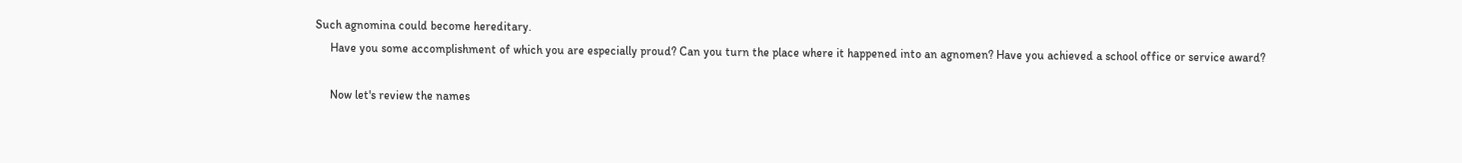Such agnomina could become hereditary.
     Have you some accomplishment of which you are especially proud? Can you turn the place where it happened into an agnomen? Have you achieved a school office or service award?

     Now let's review the names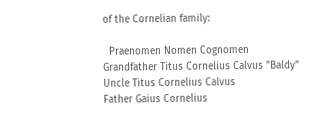of the Cornelian family:

  Praenomen Nomen Cognomen
Grandfather Titus Cornelius Calvus "Baldy"
Uncle Titus Cornelius Calvus
Father Gaius Cornelius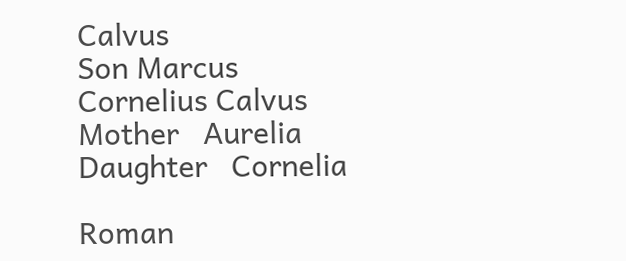Calvus
Son Marcus Cornelius Calvus
Mother   Aurelia
Daughter   Cornelia

Roman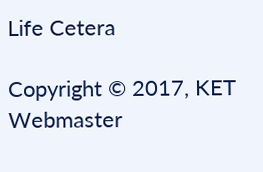Life Cetera

Copyright © 2017, KET Webmaster